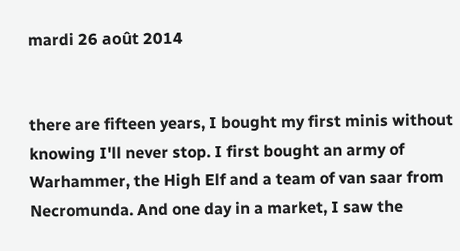mardi 26 août 2014


there are fifteen years, I bought my first minis without knowing I'll never stop. I first bought an army of Warhammer, the High Elf and a team of van saar from Necromunda. And one day in a market, I saw the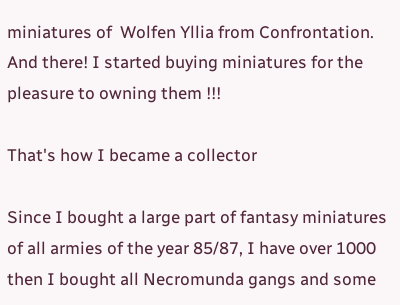miniatures of  Wolfen Yllia from Confrontation. And there! I started buying miniatures for the pleasure to owning them !!!

That's how I became a collector

Since I bought a large part of fantasy miniatures of all armies of the year 85/87, I have over 1000 then I bought all Necromunda gangs and some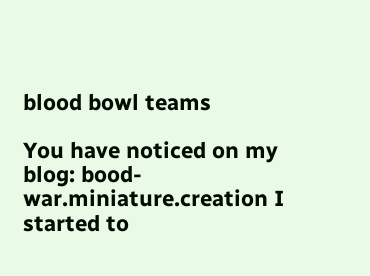blood bowl teams

You have noticed on my blog: bood-war.miniature.creation I started to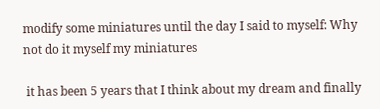modify some miniatures until the day I said to myself: Why not do it myself my miniatures

 it has been 5 years that I think about my dream and finally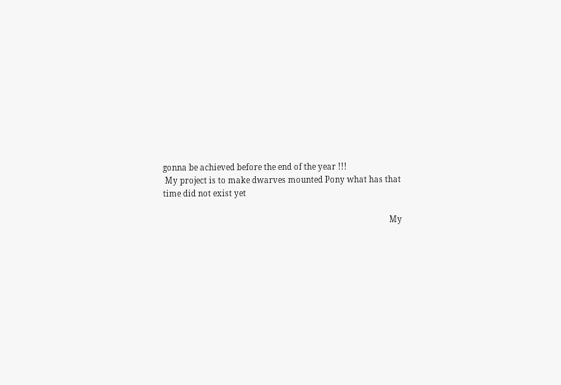gonna be achieved before the end of the year !!!
 My project is to make dwarves mounted Pony what has that time did not exist yet

                                                                                                                 My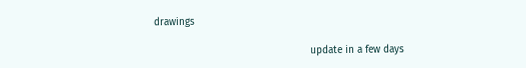drawings

                                                    update in a few days